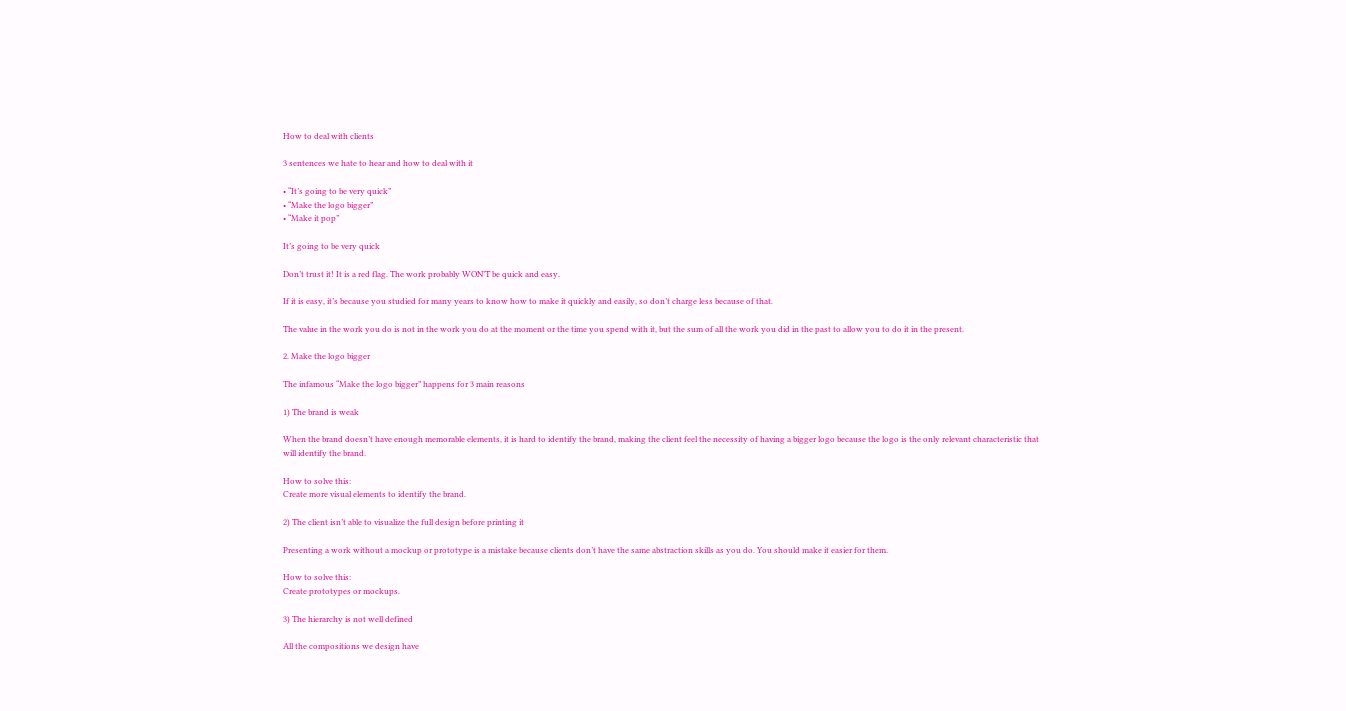How to deal with clients

3 sentences we hate to hear and how to deal with it

• “It’s going to be very quick”
• “Make the logo bigger”
• “Make it pop”

It’s going to be very quick

Don’t trust it! It is a red flag. The work probably WON’T be quick and easy.

If it is easy, it’s because you studied for many years to know how to make it quickly and easily, so don’t charge less because of that.

The value in the work you do is not in the work you do at the moment or the time you spend with it, but the sum of all the work you did in the past to allow you to do it in the present.

2. Make the logo bigger

The infamous “Make the logo bigger” happens for 3 main reasons

1) The brand is weak

When the brand doesn’t have enough memorable elements, it is hard to identify the brand, making the client feel the necessity of having a bigger logo because the logo is the only relevant characteristic that will identify the brand.

How to solve this:
Create more visual elements to identify the brand.

2) The client isn’t able to visualize the full design before printing it

Presenting a work without a mockup or prototype is a mistake because clients don’t have the same abstraction skills as you do. You should make it easier for them.

How to solve this:
Create prototypes or mockups.

3) The hierarchy is not well defined

All the compositions we design have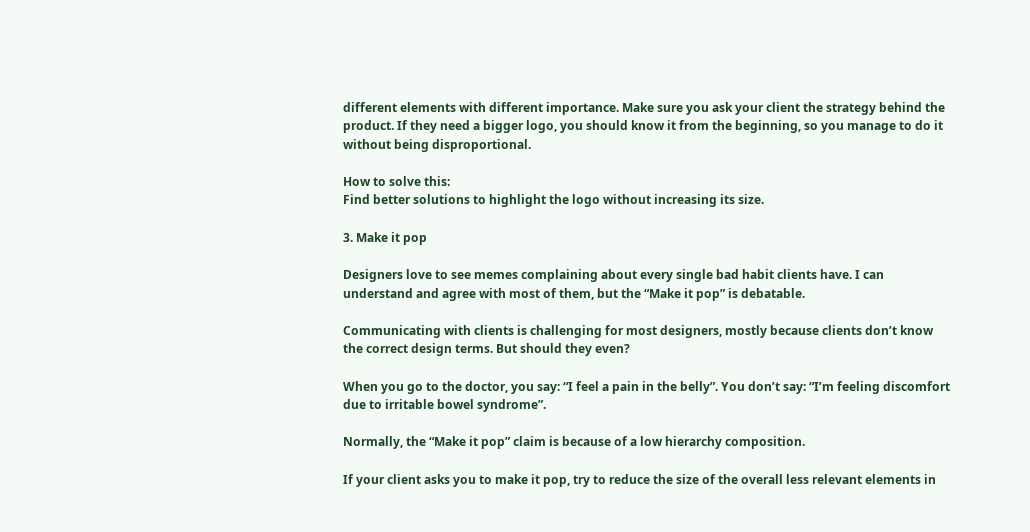different elements with different importance. Make sure you ask your client the strategy behind the product. If they need a bigger logo, you should know it from the beginning, so you manage to do it without being disproportional.

How to solve this:
Find better solutions to highlight the logo without increasing its size.

3. Make it pop

Designers love to see memes complaining about every single bad habit clients have. I can understand and agree with most of them, but the “Make it pop” is debatable.

Communicating with clients is challenging for most designers, mostly because clients don’t know the correct design terms. But should they even?

When you go to the doctor, you say: “I feel a pain in the belly”. You don’t say: “I’m feeling discomfort due to irritable bowel syndrome”.

Normally, the “Make it pop” claim is because of a low hierarchy composition.

If your client asks you to make it pop, try to reduce the size of the overall less relevant elements in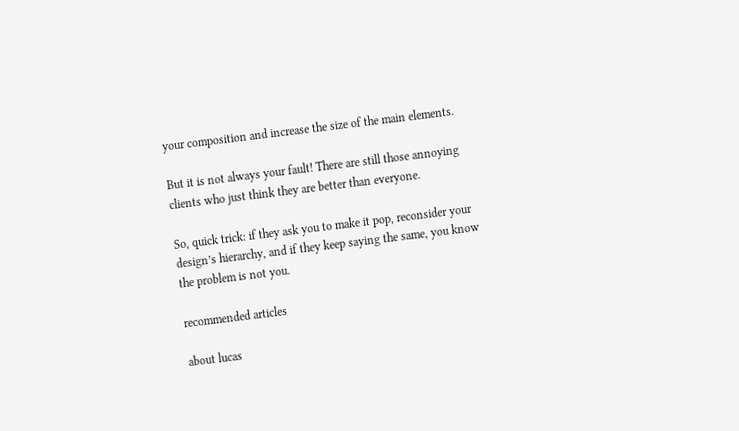your composition and increase the size of the main elements.

But it is not always your fault! There are still those annoying clients who just think they are better than everyone.

So, quick trick: if they ask you to make it pop, reconsider your design’s hierarchy, and if they keep saying the same, you know the problem is not you.

recommended articles

about lucas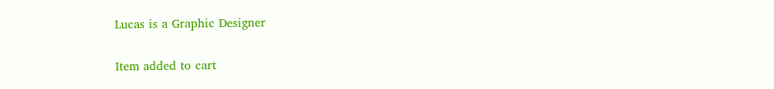Lucas is a Graphic Designer

Item added to cart